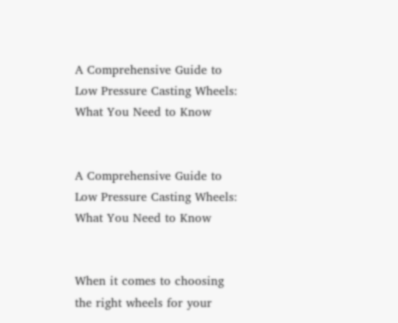A Comprehensive Guide to Low Pressure Casting Wheels: What You Need to Know


A Comprehensive Guide to Low Pressure Casting Wheels: What You Need to Know


When it comes to choosing the right wheels for your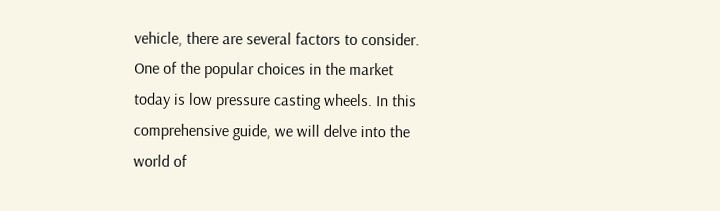vehicle, there are several factors to consider. One of the popular choices in the market today is low pressure casting wheels. In this comprehensive guide, we will delve into the world of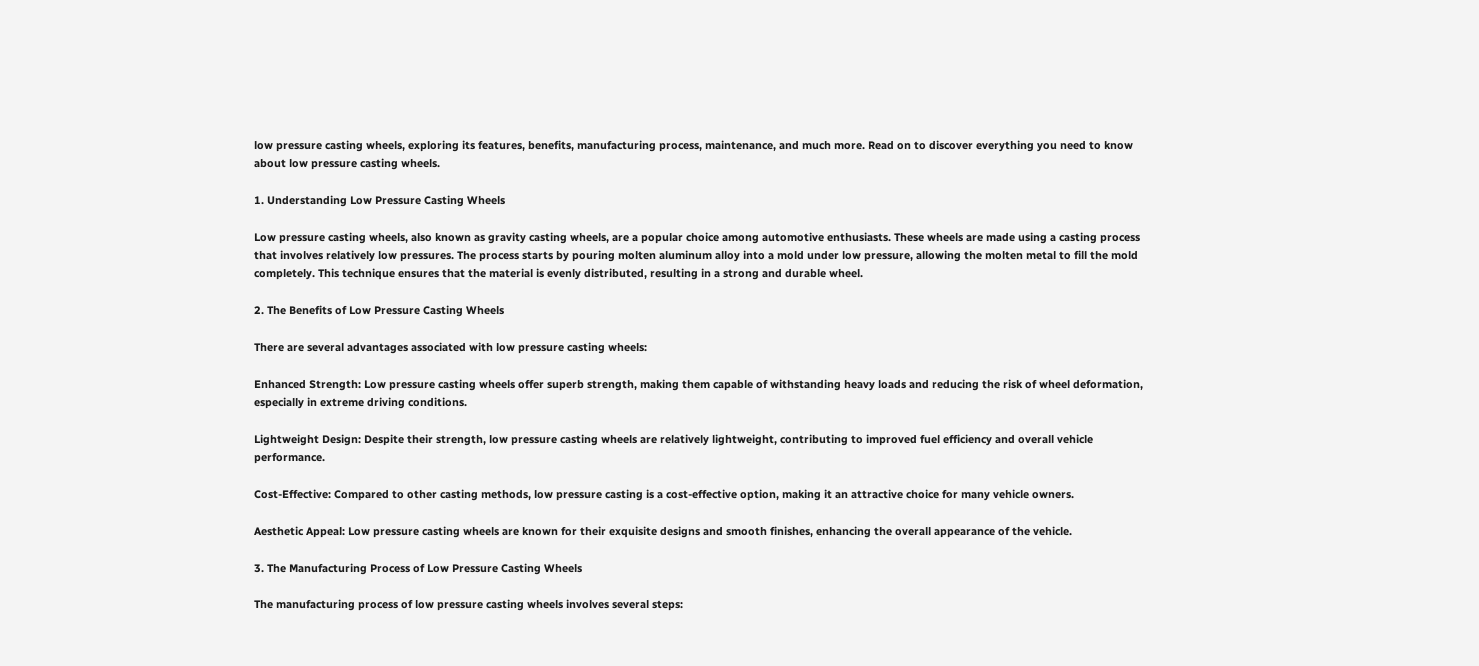low pressure casting wheels, exploring its features, benefits, manufacturing process, maintenance, and much more. Read on to discover everything you need to know about low pressure casting wheels.

1. Understanding Low Pressure Casting Wheels

Low pressure casting wheels, also known as gravity casting wheels, are a popular choice among automotive enthusiasts. These wheels are made using a casting process that involves relatively low pressures. The process starts by pouring molten aluminum alloy into a mold under low pressure, allowing the molten metal to fill the mold completely. This technique ensures that the material is evenly distributed, resulting in a strong and durable wheel.

2. The Benefits of Low Pressure Casting Wheels

There are several advantages associated with low pressure casting wheels:

Enhanced Strength: Low pressure casting wheels offer superb strength, making them capable of withstanding heavy loads and reducing the risk of wheel deformation, especially in extreme driving conditions.

Lightweight Design: Despite their strength, low pressure casting wheels are relatively lightweight, contributing to improved fuel efficiency and overall vehicle performance.

Cost-Effective: Compared to other casting methods, low pressure casting is a cost-effective option, making it an attractive choice for many vehicle owners.

Aesthetic Appeal: Low pressure casting wheels are known for their exquisite designs and smooth finishes, enhancing the overall appearance of the vehicle.

3. The Manufacturing Process of Low Pressure Casting Wheels

The manufacturing process of low pressure casting wheels involves several steps: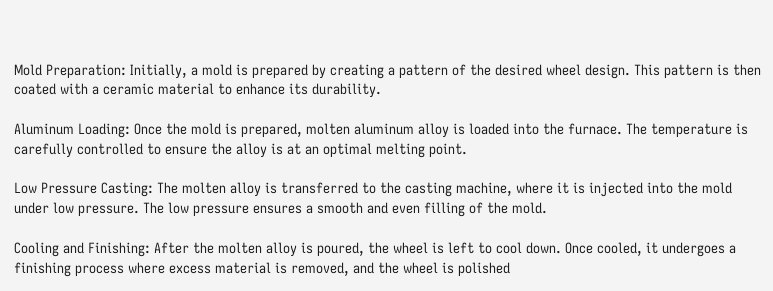Mold Preparation: Initially, a mold is prepared by creating a pattern of the desired wheel design. This pattern is then coated with a ceramic material to enhance its durability.

Aluminum Loading: Once the mold is prepared, molten aluminum alloy is loaded into the furnace. The temperature is carefully controlled to ensure the alloy is at an optimal melting point.

Low Pressure Casting: The molten alloy is transferred to the casting machine, where it is injected into the mold under low pressure. The low pressure ensures a smooth and even filling of the mold.

Cooling and Finishing: After the molten alloy is poured, the wheel is left to cool down. Once cooled, it undergoes a finishing process where excess material is removed, and the wheel is polished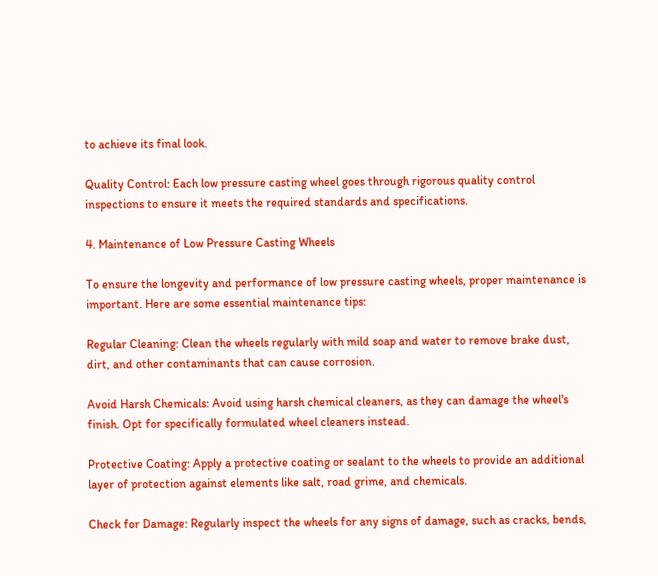to achieve its final look.

Quality Control: Each low pressure casting wheel goes through rigorous quality control inspections to ensure it meets the required standards and specifications.

4. Maintenance of Low Pressure Casting Wheels

To ensure the longevity and performance of low pressure casting wheels, proper maintenance is important. Here are some essential maintenance tips:

Regular Cleaning: Clean the wheels regularly with mild soap and water to remove brake dust, dirt, and other contaminants that can cause corrosion.

Avoid Harsh Chemicals: Avoid using harsh chemical cleaners, as they can damage the wheel's finish. Opt for specifically formulated wheel cleaners instead.

Protective Coating: Apply a protective coating or sealant to the wheels to provide an additional layer of protection against elements like salt, road grime, and chemicals.

Check for Damage: Regularly inspect the wheels for any signs of damage, such as cracks, bends,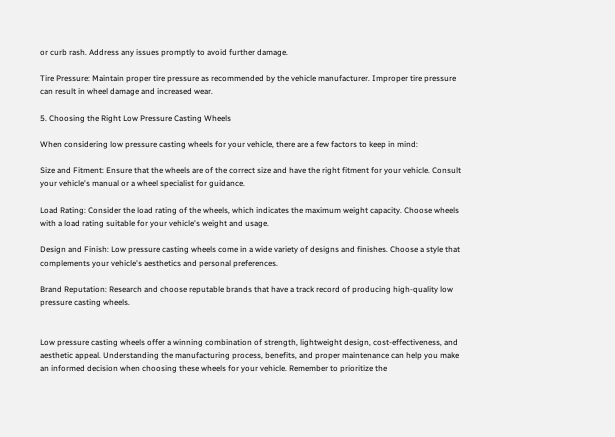or curb rash. Address any issues promptly to avoid further damage.

Tire Pressure: Maintain proper tire pressure as recommended by the vehicle manufacturer. Improper tire pressure can result in wheel damage and increased wear.

5. Choosing the Right Low Pressure Casting Wheels

When considering low pressure casting wheels for your vehicle, there are a few factors to keep in mind:

Size and Fitment: Ensure that the wheels are of the correct size and have the right fitment for your vehicle. Consult your vehicle's manual or a wheel specialist for guidance.

Load Rating: Consider the load rating of the wheels, which indicates the maximum weight capacity. Choose wheels with a load rating suitable for your vehicle's weight and usage.

Design and Finish: Low pressure casting wheels come in a wide variety of designs and finishes. Choose a style that complements your vehicle's aesthetics and personal preferences.

Brand Reputation: Research and choose reputable brands that have a track record of producing high-quality low pressure casting wheels.


Low pressure casting wheels offer a winning combination of strength, lightweight design, cost-effectiveness, and aesthetic appeal. Understanding the manufacturing process, benefits, and proper maintenance can help you make an informed decision when choosing these wheels for your vehicle. Remember to prioritize the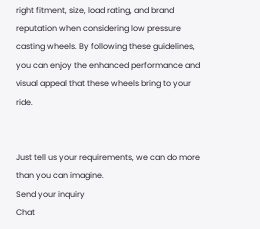right fitment, size, load rating, and brand reputation when considering low pressure casting wheels. By following these guidelines, you can enjoy the enhanced performance and visual appeal that these wheels bring to your ride.


Just tell us your requirements, we can do more than you can imagine.
Send your inquiry
Chat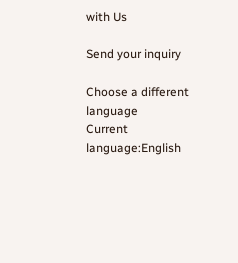with Us

Send your inquiry

Choose a different language
Current language:English